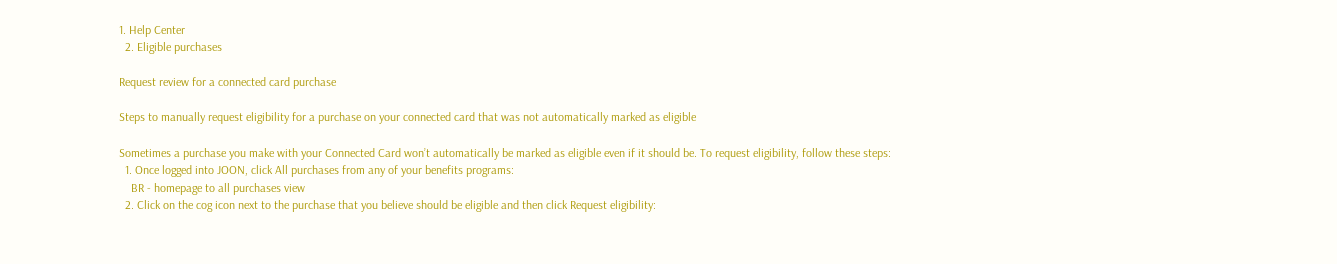1. Help Center
  2. Eligible purchases

Request review for a connected card purchase

Steps to manually request eligibility for a purchase on your connected card that was not automatically marked as eligible

Sometimes a purchase you make with your Connected Card won’t automatically be marked as eligible even if it should be. To request eligibility, follow these steps:
  1. Once logged into JOON, click All purchases from any of your benefits programs:
    BR - homepage to all purchases view
  2. Click on the cog icon next to the purchase that you believe should be eligible and then click Request eligibility: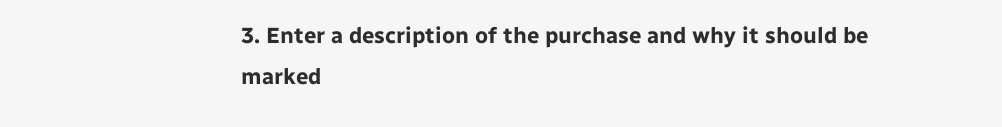3. Enter a description of the purchase and why it should be marked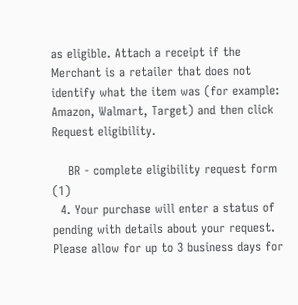as eligible. Attach a receipt if the Merchant is a retailer that does not identify what the item was (for example: Amazon, Walmart, Target) and then click Request eligibility.

    BR - complete eligibility request form (1)
  4. Your purchase will enter a status of pending with details about your request. Please allow for up to 3 business days for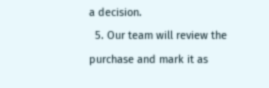a decision.
  5. Our team will review the purchase and mark it as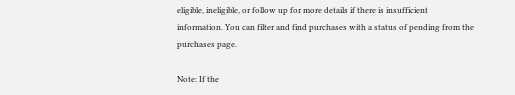eligible, ineligible, or follow up for more details if there is insufficient information. You can filter and find purchases with a status of pending from the purchases page.

Note: If the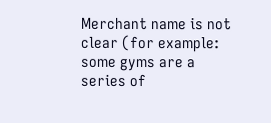Merchant name is not clear (for example: some gyms are a series of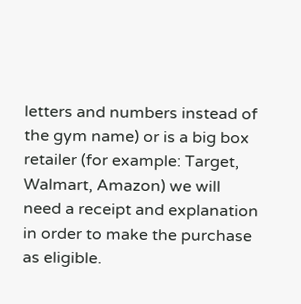letters and numbers instead of the gym name) or is a big box retailer (for example: Target, Walmart, Amazon) we will need a receipt and explanation in order to make the purchase as eligible.